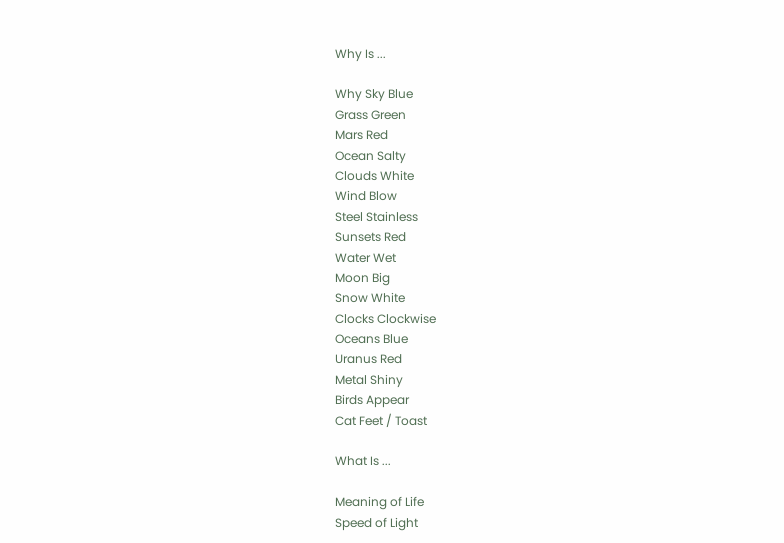Why Is ...

Why Sky Blue
Grass Green
Mars Red
Ocean Salty
Clouds White
Wind Blow
Steel Stainless
Sunsets Red
Water Wet
Moon Big
Snow White
Clocks Clockwise
Oceans Blue
Uranus Red
Metal Shiny
Birds Appear
Cat Feet / Toast

What Is ...

Meaning of Life
Speed of Light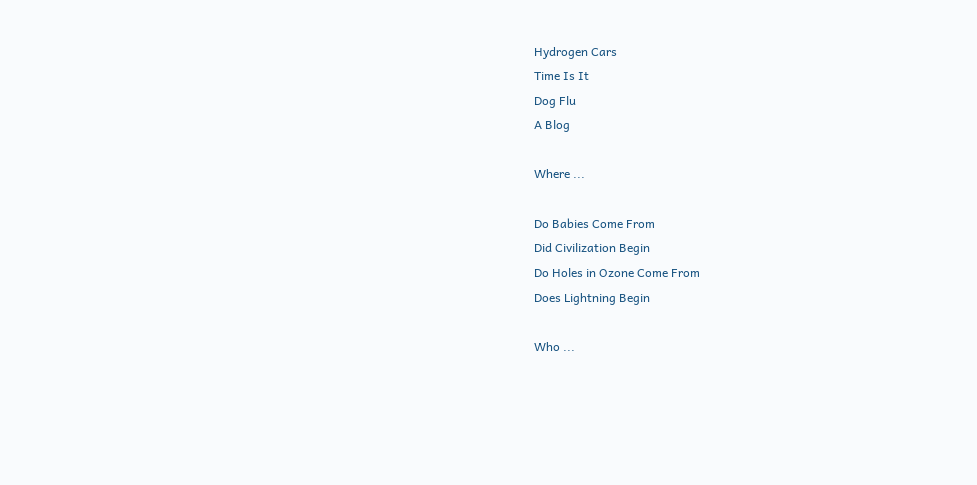Hydrogen Cars
Time Is It
Dog Flu
A Blog

Where ...

Do Babies Come From
Did Civilization Begin
Do Holes in Ozone Come From
Does Lightning Begin

Who ...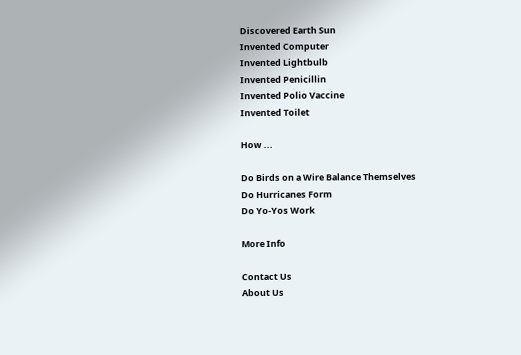Discovered Earth Sun
Invented Computer
Invented Lightbulb
Invented Penicillin
Invented Polio Vaccine
Invented Toilet

How ...

Do Birds on a Wire Balance Themselves
Do Hurricanes Form
Do Yo-Yos Work

More Info

Contact Us
About Us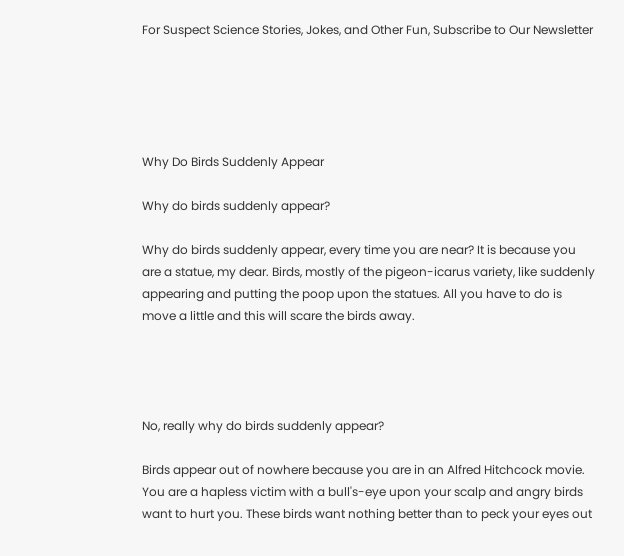For Suspect Science Stories, Jokes, and Other Fun, Subscribe to Our Newsletter





Why Do Birds Suddenly Appear

Why do birds suddenly appear?

Why do birds suddenly appear, every time you are near? It is because you are a statue, my dear. Birds, mostly of the pigeon-icarus variety, like suddenly appearing and putting the poop upon the statues. All you have to do is move a little and this will scare the birds away.




No, really why do birds suddenly appear?

Birds appear out of nowhere because you are in an Alfred Hitchcock movie. You are a hapless victim with a bull's-eye upon your scalp and angry birds want to hurt you. These birds want nothing better than to peck your eyes out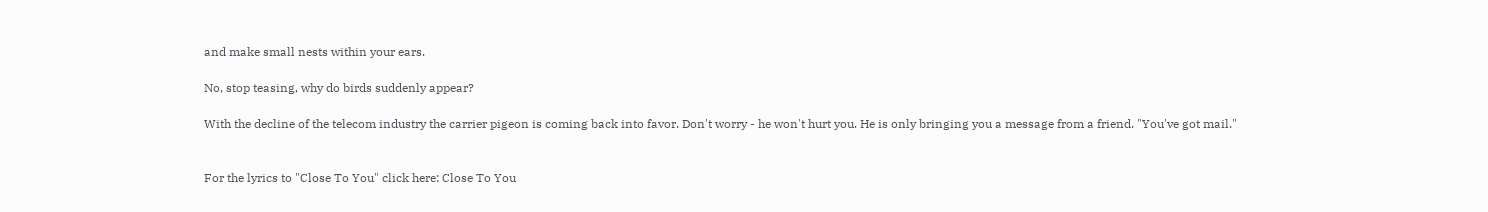and make small nests within your ears.

No, stop teasing, why do birds suddenly appear?

With the decline of the telecom industry the carrier pigeon is coming back into favor. Don't worry - he won't hurt you. He is only bringing you a message from a friend. "You've got mail."


For the lyrics to "Close To You" click here: Close To You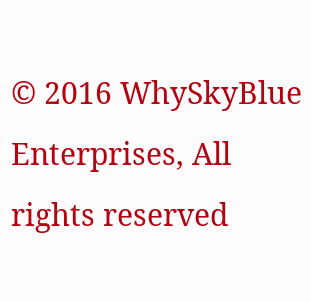© 2016 WhySkyBlue Enterprises, All rights reserved